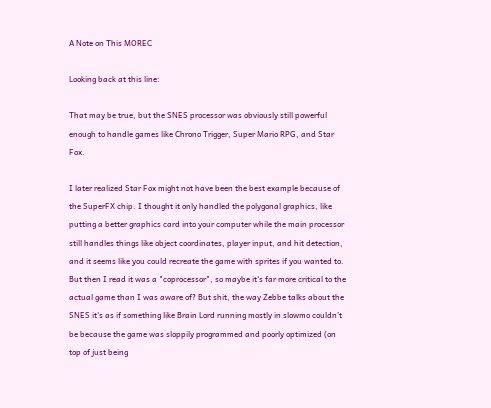A Note on This MOREC

Looking back at this line:

That may be true, but the SNES processor was obviously still powerful enough to handle games like Chrono Trigger, Super Mario RPG, and Star Fox.

I later realized Star Fox might not have been the best example because of the SuperFX chip. I thought it only handled the polygonal graphics, like putting a better graphics card into your computer while the main processor still handles things like object coordinates, player input, and hit detection, and it seems like you could recreate the game with sprites if you wanted to. But then I read it was a "coprocessor", so maybe it's far more critical to the actual game than I was aware of? But shit, the way Zebbe talks about the SNES it's as if something like Brain Lord running mostly in slowmo couldn't be because the game was sloppily programmed and poorly optimized (on top of just being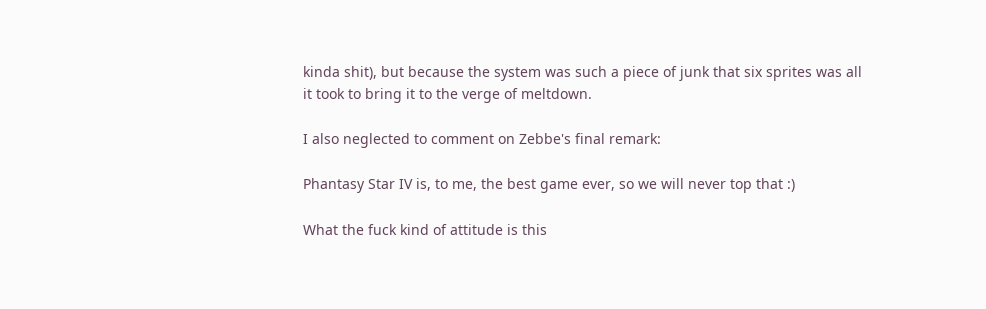kinda shit), but because the system was such a piece of junk that six sprites was all it took to bring it to the verge of meltdown.

I also neglected to comment on Zebbe's final remark:

Phantasy Star IV is, to me, the best game ever, so we will never top that :)

What the fuck kind of attitude is this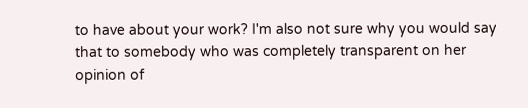to have about your work? I'm also not sure why you would say that to somebody who was completely transparent on her opinion of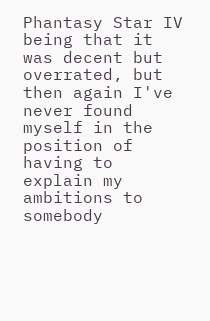Phantasy Star IV being that it was decent but overrated, but then again I've never found myself in the position of having to explain my ambitions to somebody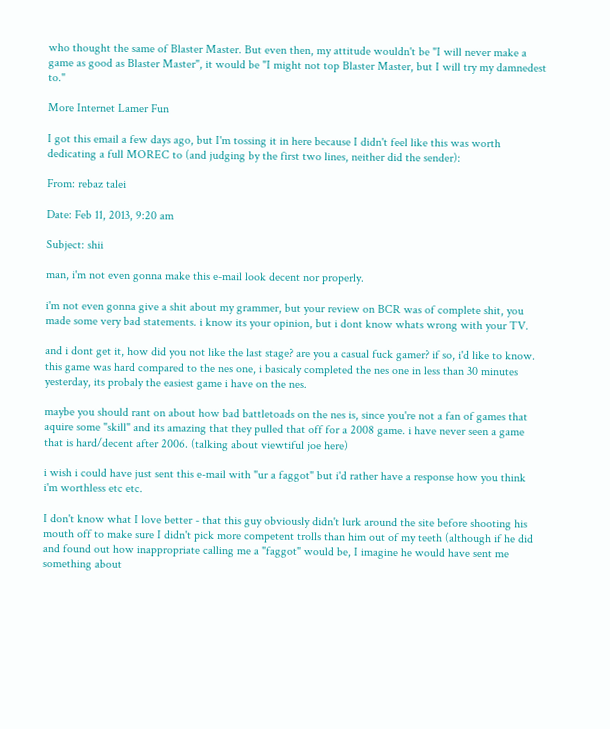who thought the same of Blaster Master. But even then, my attitude wouldn't be "I will never make a game as good as Blaster Master", it would be "I might not top Blaster Master, but I will try my damnedest to."

More Internet Lamer Fun

I got this email a few days ago, but I'm tossing it in here because I didn't feel like this was worth dedicating a full MOREC to (and judging by the first two lines, neither did the sender):

From: rebaz talei

Date: Feb 11, 2013, 9:20 am

Subject: shii

man, i'm not even gonna make this e-mail look decent nor properly.

i'm not even gonna give a shit about my grammer, but your review on BCR was of complete shit, you made some very bad statements. i know its your opinion, but i dont know whats wrong with your TV.

and i dont get it, how did you not like the last stage? are you a casual fuck gamer? if so, i'd like to know. this game was hard compared to the nes one, i basicaly completed the nes one in less than 30 minutes yesterday, its probaly the easiest game i have on the nes.

maybe you should rant on about how bad battletoads on the nes is, since you're not a fan of games that aquire some "skill" and its amazing that they pulled that off for a 2008 game. i have never seen a game that is hard/decent after 2006. (talking about viewtiful joe here)

i wish i could have just sent this e-mail with "ur a faggot" but i'd rather have a response how you think i'm worthless etc etc.

I don't know what I love better - that this guy obviously didn't lurk around the site before shooting his mouth off to make sure I didn't pick more competent trolls than him out of my teeth (although if he did and found out how inappropriate calling me a "faggot" would be, I imagine he would have sent me something about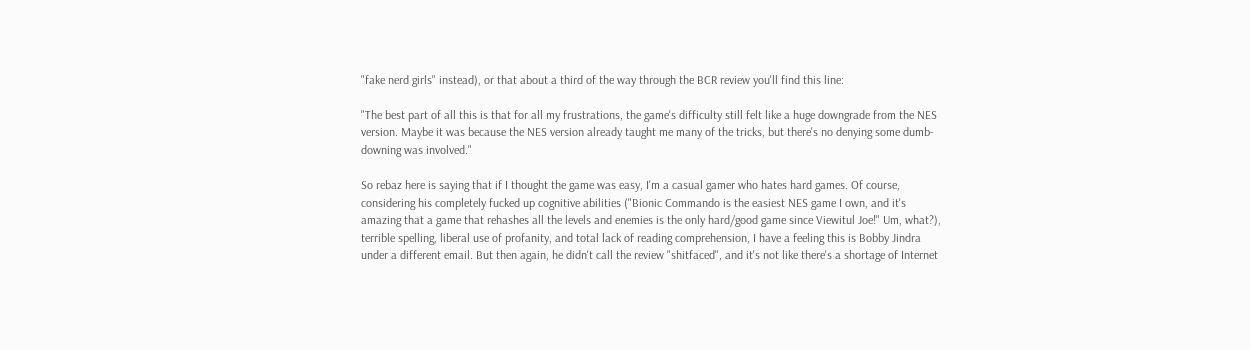"fake nerd girls" instead), or that about a third of the way through the BCR review you'll find this line:

"The best part of all this is that for all my frustrations, the game's difficulty still felt like a huge downgrade from the NES version. Maybe it was because the NES version already taught me many of the tricks, but there's no denying some dumb-downing was involved."

So rebaz here is saying that if I thought the game was easy, I'm a casual gamer who hates hard games. Of course, considering his completely fucked up cognitive abilities ("Bionic Commando is the easiest NES game I own, and it's amazing that a game that rehashes all the levels and enemies is the only hard/good game since Viewitul Joe!" Um, what?), terrible spelling, liberal use of profanity, and total lack of reading comprehension, I have a feeling this is Bobby Jindra under a different email. But then again, he didn't call the review "shitfaced", and it's not like there's a shortage of Internet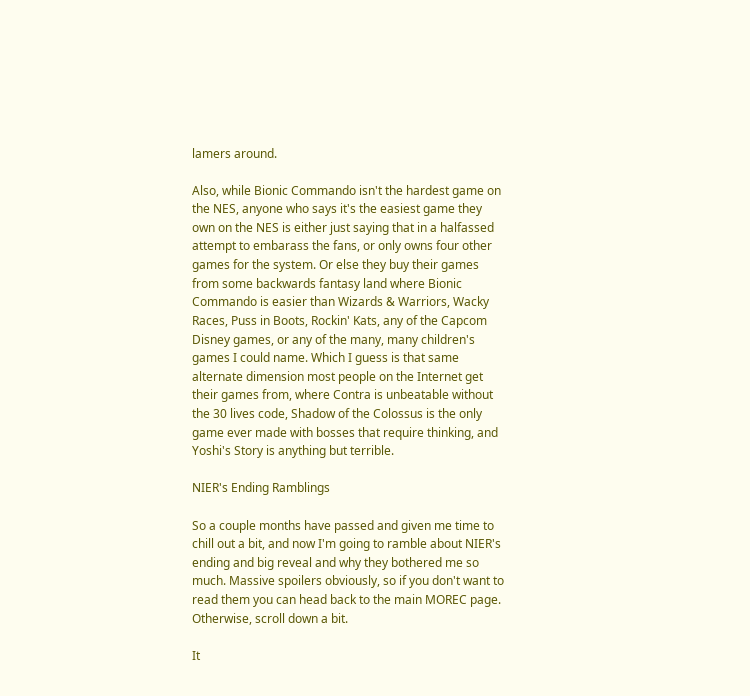lamers around.

Also, while Bionic Commando isn't the hardest game on the NES, anyone who says it's the easiest game they own on the NES is either just saying that in a halfassed attempt to embarass the fans, or only owns four other games for the system. Or else they buy their games from some backwards fantasy land where Bionic Commando is easier than Wizards & Warriors, Wacky Races, Puss in Boots, Rockin' Kats, any of the Capcom Disney games, or any of the many, many children's games I could name. Which I guess is that same alternate dimension most people on the Internet get their games from, where Contra is unbeatable without the 30 lives code, Shadow of the Colossus is the only game ever made with bosses that require thinking, and Yoshi's Story is anything but terrible.

NIER's Ending Ramblings

So a couple months have passed and given me time to chill out a bit, and now I'm going to ramble about NIER's ending and big reveal and why they bothered me so much. Massive spoilers obviously, so if you don't want to read them you can head back to the main MOREC page. Otherwise, scroll down a bit.

It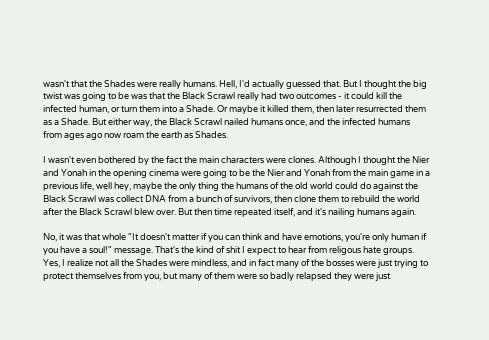wasn't that the Shades were really humans. Hell, I'd actually guessed that. But I thought the big twist was going to be was that the Black Scrawl really had two outcomes - it could kill the infected human, or turn them into a Shade. Or maybe it killed them, then later resurrected them as a Shade. But either way, the Black Scrawl nailed humans once, and the infected humans from ages ago now roam the earth as Shades.

I wasn't even bothered by the fact the main characters were clones. Although I thought the Nier and Yonah in the opening cinema were going to be the Nier and Yonah from the main game in a previous life, well hey, maybe the only thing the humans of the old world could do against the Black Scrawl was collect DNA from a bunch of survivors, then clone them to rebuild the world after the Black Scrawl blew over. But then time repeated itself, and it's nailing humans again.

No, it was that whole "It doesn't matter if you can think and have emotions, you're only human if you have a soul!" message. That's the kind of shit I expect to hear from religous hate groups. Yes, I realize not all the Shades were mindless, and in fact many of the bosses were just trying to protect themselves from you, but many of them were so badly relapsed they were just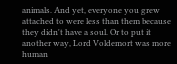animals. And yet, everyone you grew attached to were less than them because they didn't have a soul. Or to put it another way, Lord Voldemort was more human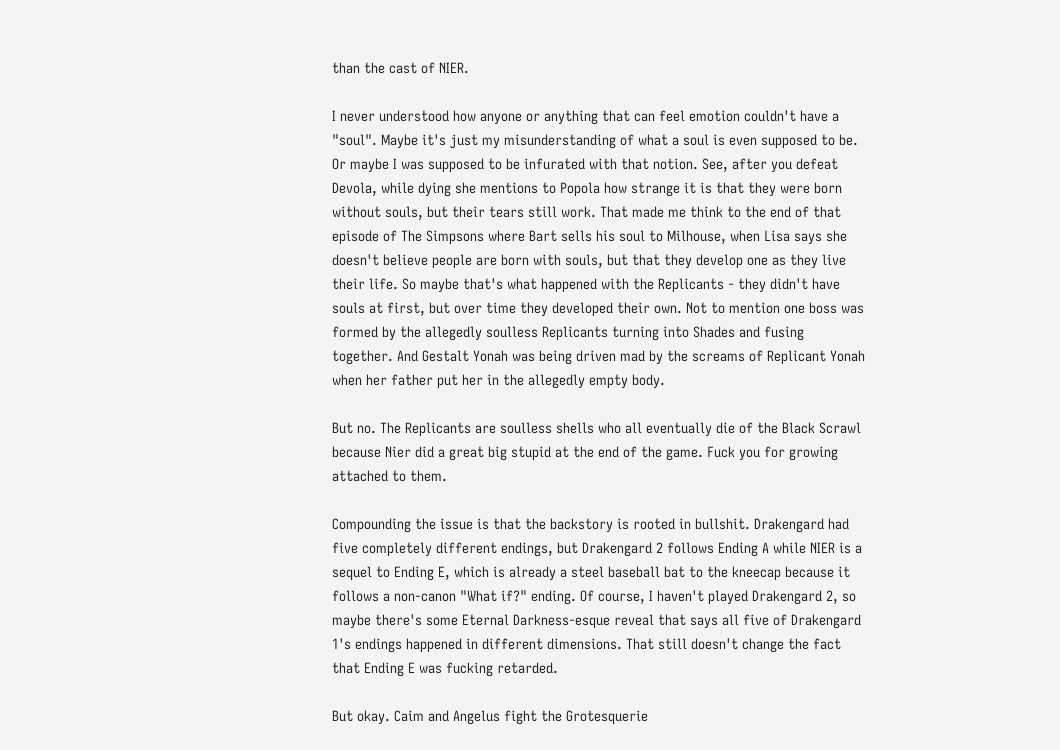than the cast of NIER.

I never understood how anyone or anything that can feel emotion couldn't have a "soul". Maybe it's just my misunderstanding of what a soul is even supposed to be. Or maybe I was supposed to be infurated with that notion. See, after you defeat Devola, while dying she mentions to Popola how strange it is that they were born without souls, but their tears still work. That made me think to the end of that episode of The Simpsons where Bart sells his soul to Milhouse, when Lisa says she doesn't believe people are born with souls, but that they develop one as they live their life. So maybe that's what happened with the Replicants - they didn't have souls at first, but over time they developed their own. Not to mention one boss was formed by the allegedly soulless Replicants turning into Shades and fusing together. And Gestalt Yonah was being driven mad by the screams of Replicant Yonah when her father put her in the allegedly empty body.

But no. The Replicants are soulless shells who all eventually die of the Black Scrawl because Nier did a great big stupid at the end of the game. Fuck you for growing attached to them.

Compounding the issue is that the backstory is rooted in bullshit. Drakengard had five completely different endings, but Drakengard 2 follows Ending A while NIER is a sequel to Ending E, which is already a steel baseball bat to the kneecap because it follows a non-canon "What if?" ending. Of course, I haven't played Drakengard 2, so maybe there's some Eternal Darkness-esque reveal that says all five of Drakengard 1's endings happened in different dimensions. That still doesn't change the fact that Ending E was fucking retarded.

But okay. Caim and Angelus fight the Grotesquerie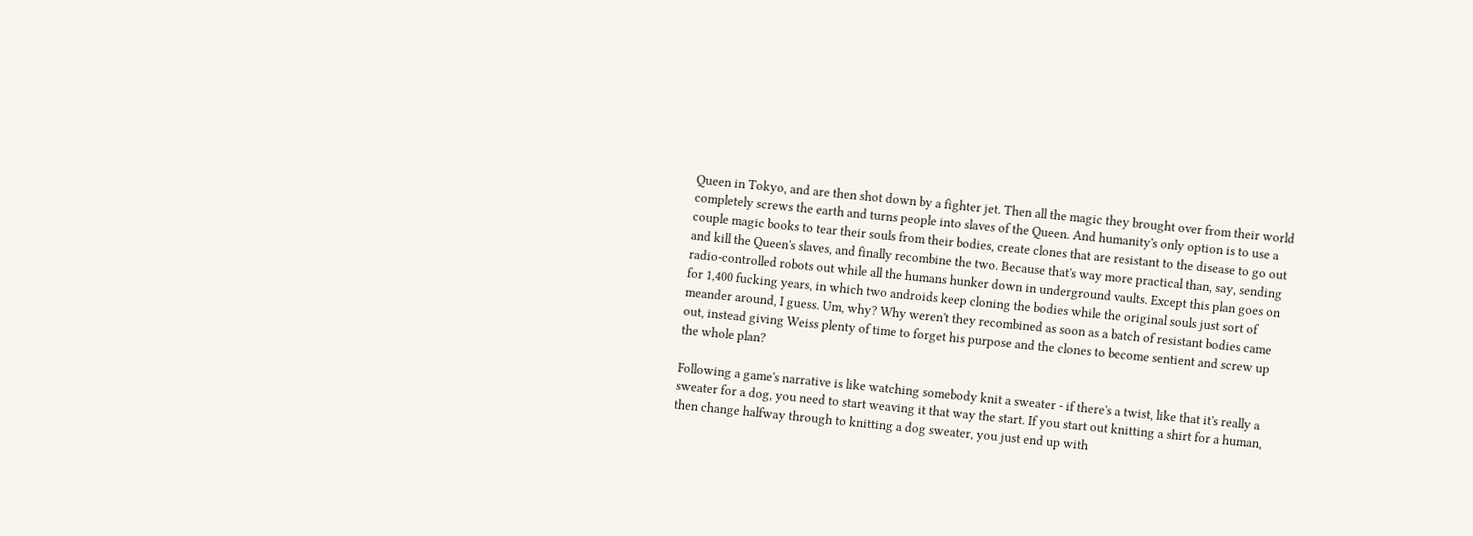Queen in Tokyo, and are then shot down by a fighter jet. Then all the magic they brought over from their world completely screws the earth and turns people into slaves of the Queen. And humanity's only option is to use a couple magic books to tear their souls from their bodies, create clones that are resistant to the disease to go out and kill the Queen's slaves, and finally recombine the two. Because that's way more practical than, say, sending radio-controlled robots out while all the humans hunker down in underground vaults. Except this plan goes on for 1,400 fucking years, in which two androids keep cloning the bodies while the original souls just sort of meander around, I guess. Um, why? Why weren't they recombined as soon as a batch of resistant bodies came out, instead giving Weiss plenty of time to forget his purpose and the clones to become sentient and screw up the whole plan?

Following a game's narrative is like watching somebody knit a sweater - if there's a twist, like that it's really a sweater for a dog, you need to start weaving it that way the start. If you start out knitting a shirt for a human, then change halfway through to knitting a dog sweater, you just end up with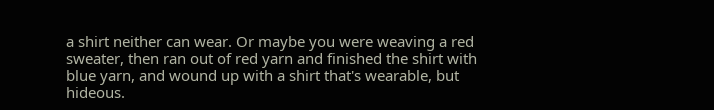a shirt neither can wear. Or maybe you were weaving a red sweater, then ran out of red yarn and finished the shirt with blue yarn, and wound up with a shirt that's wearable, but hideous.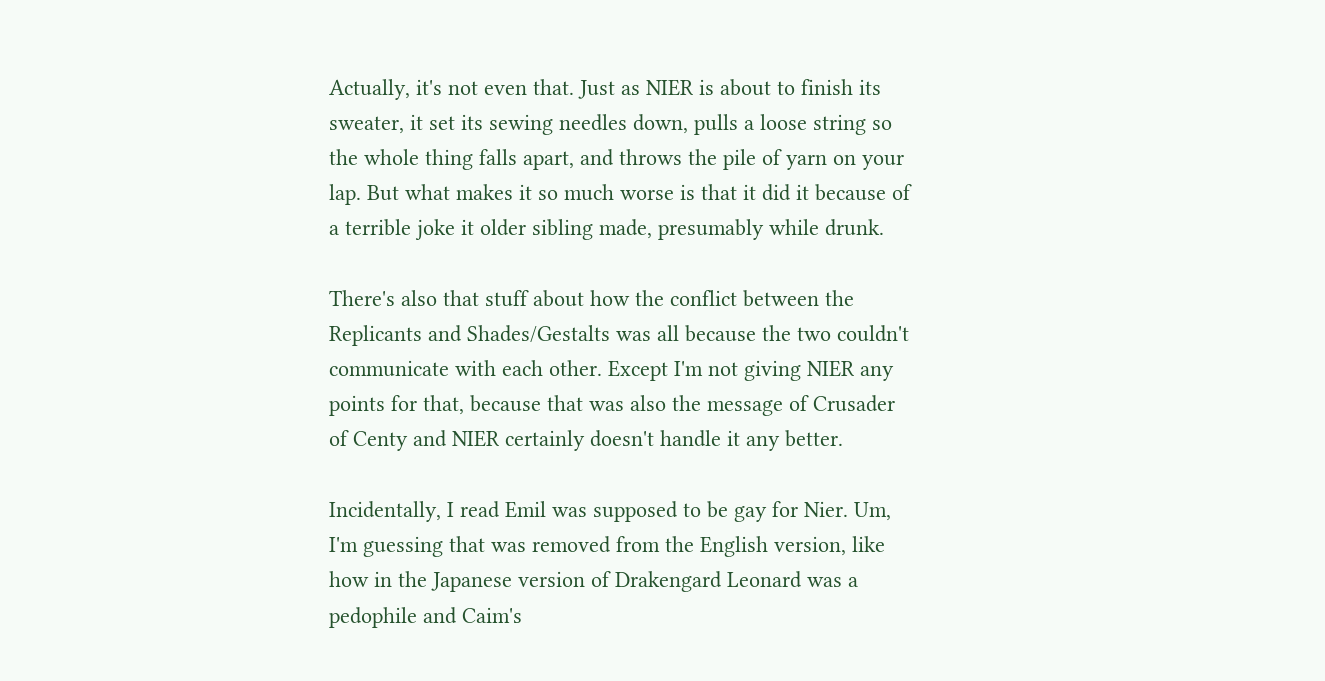Actually, it's not even that. Just as NIER is about to finish its sweater, it set its sewing needles down, pulls a loose string so the whole thing falls apart, and throws the pile of yarn on your lap. But what makes it so much worse is that it did it because of a terrible joke it older sibling made, presumably while drunk.

There's also that stuff about how the conflict between the Replicants and Shades/Gestalts was all because the two couldn't communicate with each other. Except I'm not giving NIER any points for that, because that was also the message of Crusader of Centy and NIER certainly doesn't handle it any better.

Incidentally, I read Emil was supposed to be gay for Nier. Um, I'm guessing that was removed from the English version, like how in the Japanese version of Drakengard Leonard was a pedophile and Caim's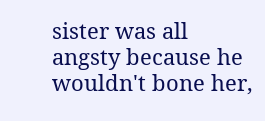sister was all angsty because he wouldn't bone her,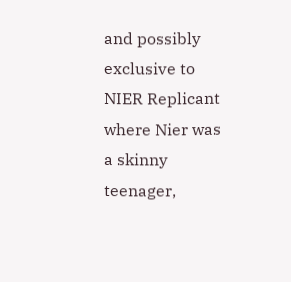and possibly exclusive to NIER Replicant where Nier was a skinny teenager,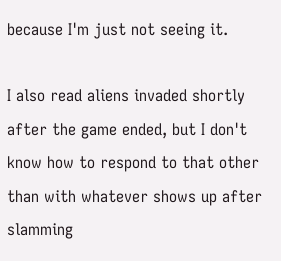because I'm just not seeing it.

I also read aliens invaded shortly after the game ended, but I don't know how to respond to that other than with whatever shows up after slamming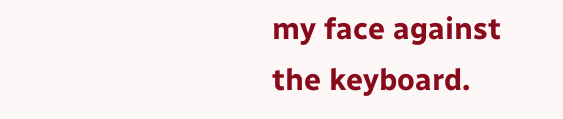my face against the keyboard.